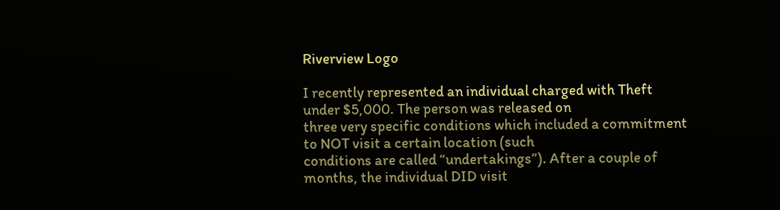Riverview Logo

I recently represented an individual charged with Theft under $5,000. The person was released on
three very specific conditions which included a commitment to NOT visit a certain location (such
conditions are called “undertakings”). After a couple of months, the individual DID visit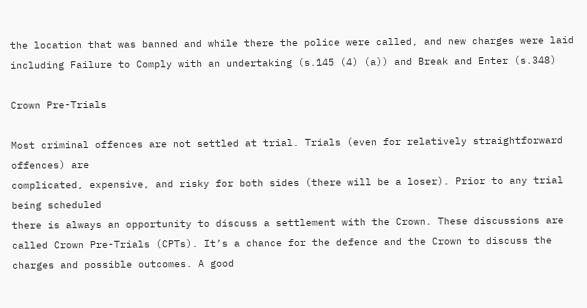the location that was banned and while there the police were called, and new charges were laid including Failure to Comply with an undertaking (s.145 (4) (a)) and Break and Enter (s.348)

Crown Pre-Trials

Most criminal offences are not settled at trial. Trials (even for relatively straightforward offences) are
complicated, expensive, and risky for both sides (there will be a loser). Prior to any trial being scheduled
there is always an opportunity to discuss a settlement with the Crown. These discussions are called Crown Pre-Trials (CPTs). It’s a chance for the defence and the Crown to discuss the charges and possible outcomes. A good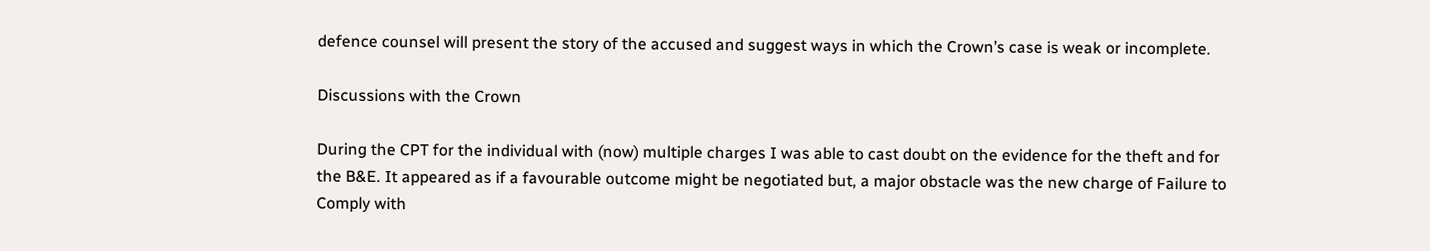defence counsel will present the story of the accused and suggest ways in which the Crown’s case is weak or incomplete.

Discussions with the Crown

During the CPT for the individual with (now) multiple charges I was able to cast doubt on the evidence for the theft and for the B&E. It appeared as if a favourable outcome might be negotiated but, a major obstacle was the new charge of Failure to Comply with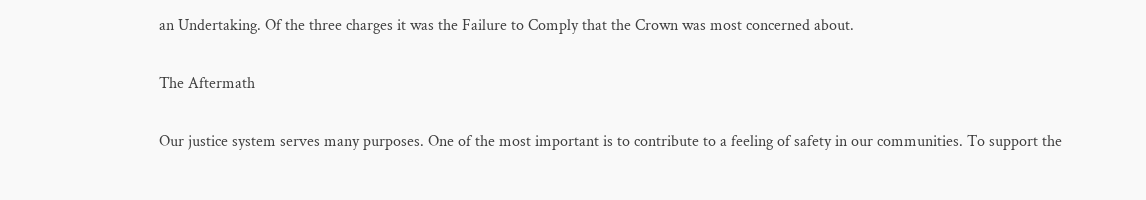an Undertaking. Of the three charges it was the Failure to Comply that the Crown was most concerned about.

The Aftermath

Our justice system serves many purposes. One of the most important is to contribute to a feeling of safety in our communities. To support the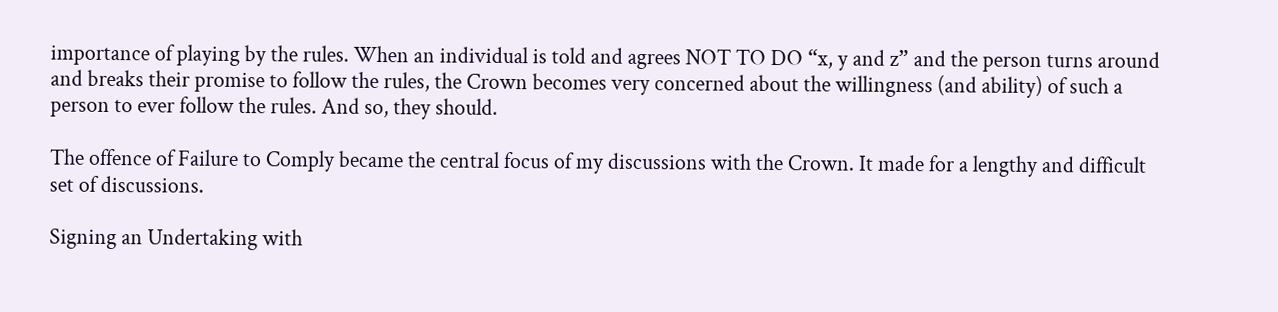importance of playing by the rules. When an individual is told and agrees NOT TO DO “x, y and z” and the person turns around and breaks their promise to follow the rules, the Crown becomes very concerned about the willingness (and ability) of such a person to ever follow the rules. And so, they should.

The offence of Failure to Comply became the central focus of my discussions with the Crown. It made for a lengthy and difficult set of discussions.

Signing an Undertaking with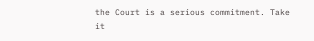the Court is a serious commitment. Take it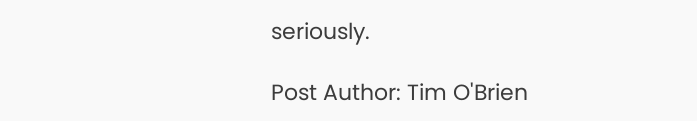seriously.

Post Author: Tim O'Brien